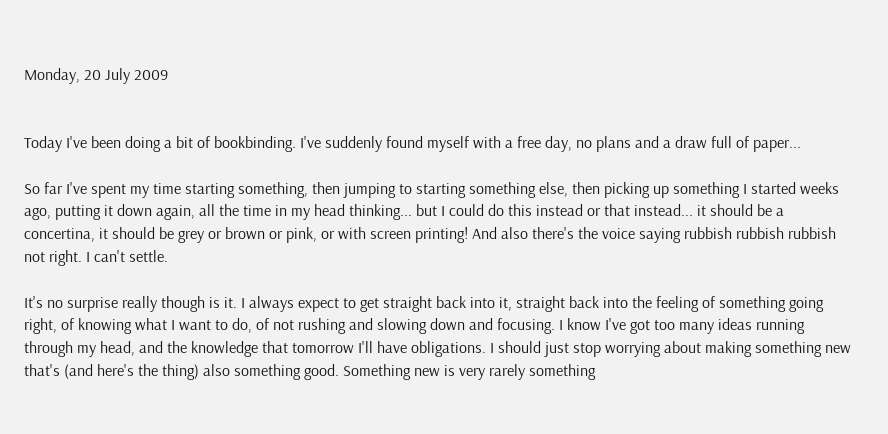Monday, 20 July 2009


Today I've been doing a bit of bookbinding. I've suddenly found myself with a free day, no plans and a draw full of paper...

So far I've spent my time starting something, then jumping to starting something else, then picking up something I started weeks ago, putting it down again, all the time in my head thinking... but I could do this instead or that instead... it should be a concertina, it should be grey or brown or pink, or with screen printing! And also there's the voice saying rubbish rubbish rubbish not right. I can't settle.

It's no surprise really though is it. I always expect to get straight back into it, straight back into the feeling of something going right, of knowing what I want to do, of not rushing and slowing down and focusing. I know I've got too many ideas running through my head, and the knowledge that tomorrow I'll have obligations. I should just stop worrying about making something new that's (and here's the thing) also something good. Something new is very rarely something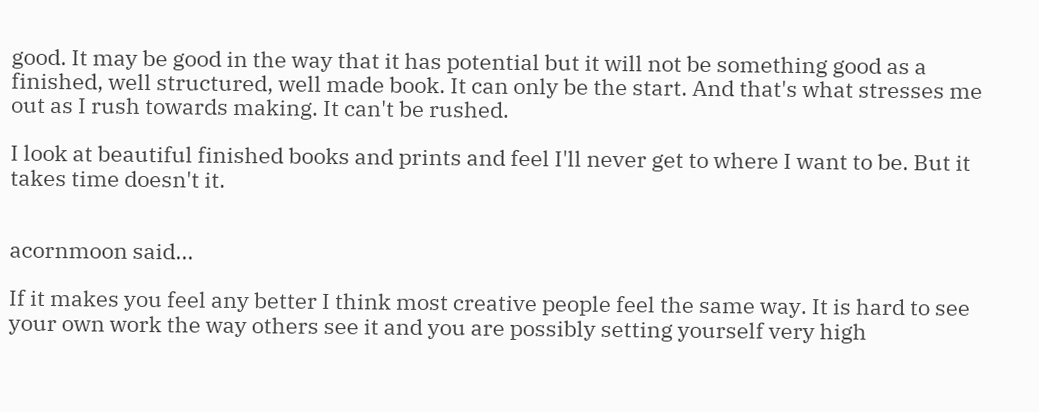good. It may be good in the way that it has potential but it will not be something good as a finished, well structured, well made book. It can only be the start. And that's what stresses me out as I rush towards making. It can't be rushed.

I look at beautiful finished books and prints and feel I'll never get to where I want to be. But it takes time doesn't it.


acornmoon said...

If it makes you feel any better I think most creative people feel the same way. It is hard to see your own work the way others see it and you are possibly setting yourself very high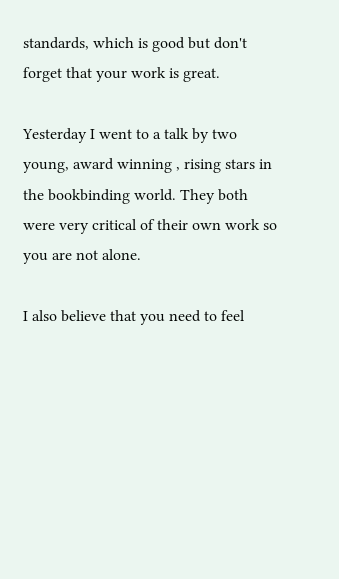standards, which is good but don't forget that your work is great.

Yesterday I went to a talk by two young, award winning , rising stars in the bookbinding world. They both were very critical of their own work so you are not alone.

I also believe that you need to feel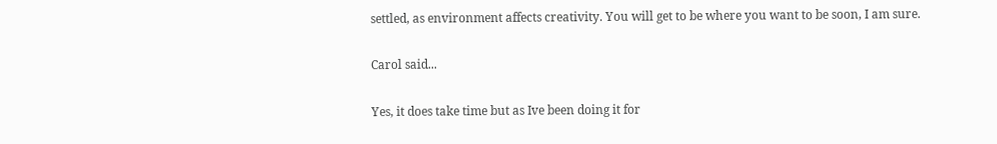settled, as environment affects creativity. You will get to be where you want to be soon, I am sure.

Carol said...

Yes, it does take time but as Ive been doing it for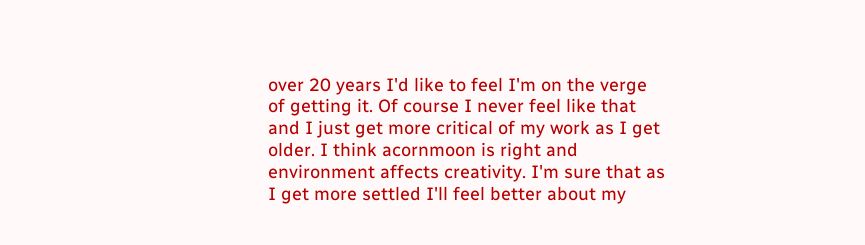over 20 years I'd like to feel I'm on the verge of getting it. Of course I never feel like that and I just get more critical of my work as I get older. I think acornmoon is right and environment affects creativity. I'm sure that as I get more settled I'll feel better about my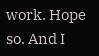work. Hope so. And I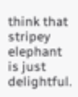think that stripey elephant is just delightful.